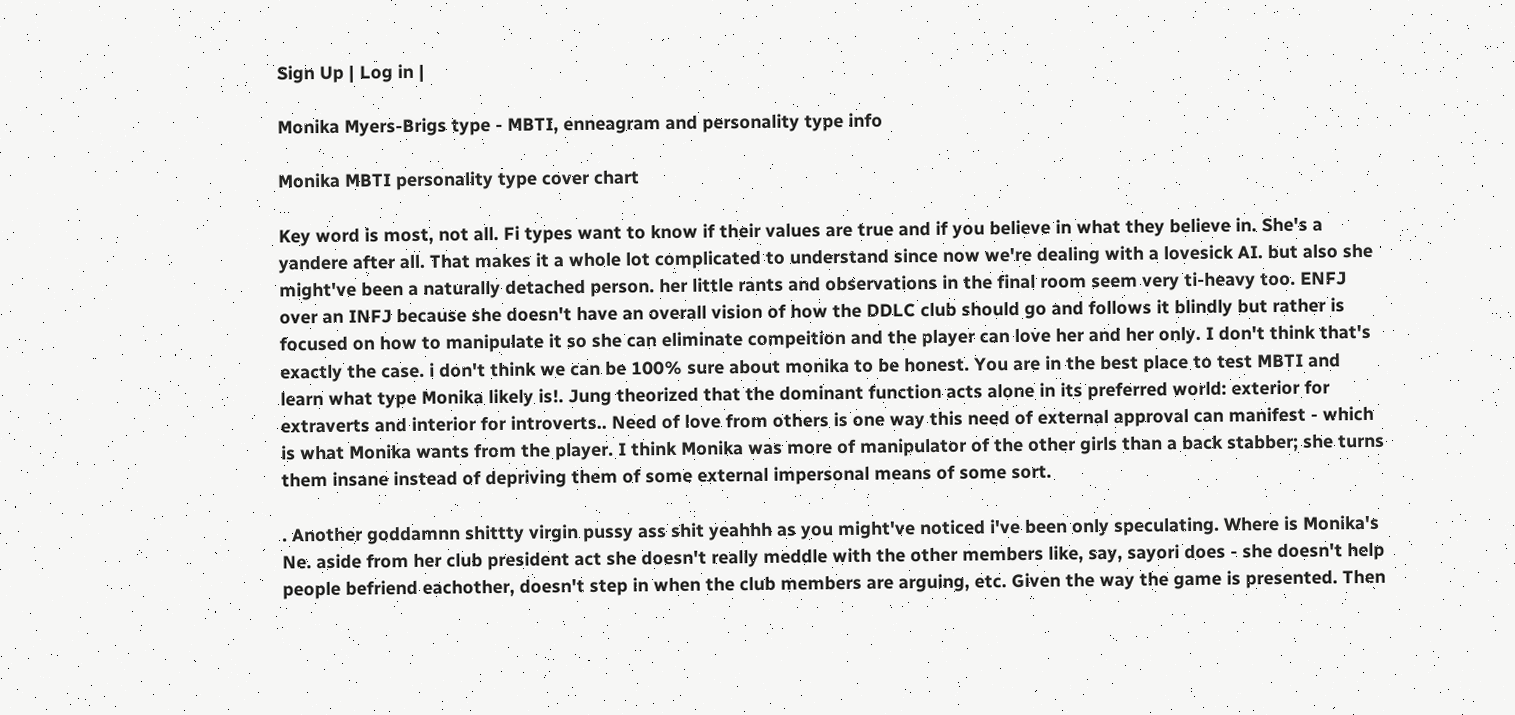Sign Up | Log in |

Monika Myers-Brigs type - MBTI, enneagram and personality type info

Monika MBTI personality type cover chart

Key word is most, not all. Fi types want to know if their values are true and if you believe in what they believe in. She's a yandere after all. That makes it a whole lot complicated to understand since now we're dealing with a lovesick AI. but also she might've been a naturally detached person. her little rants and observations in the final room seem very ti-heavy too. ENFJ over an INFJ because she doesn't have an overall vision of how the DDLC club should go and follows it blindly but rather is focused on how to manipulate it so she can eliminate compeition and the player can love her and her only. I don't think that's exactly the case. i don't think we can be 100% sure about monika to be honest. You are in the best place to test MBTI and learn what type Monika likely is!. Jung theorized that the dominant function acts alone in its preferred world: exterior for extraverts and interior for introverts.. Need of love from others is one way this need of external approval can manifest - which is what Monika wants from the player. I think Monika was more of manipulator of the other girls than a back stabber; she turns them insane instead of depriving them of some external impersonal means of some sort.

. Another goddamnn shittty virgin pussy ass shit yeahhh as you might've noticed i've been only speculating. Where is Monika's Ne. aside from her club president act she doesn't really meddle with the other members like, say, sayori does - she doesn't help people befriend eachother, doesn't step in when the club members are arguing, etc. Given the way the game is presented. Then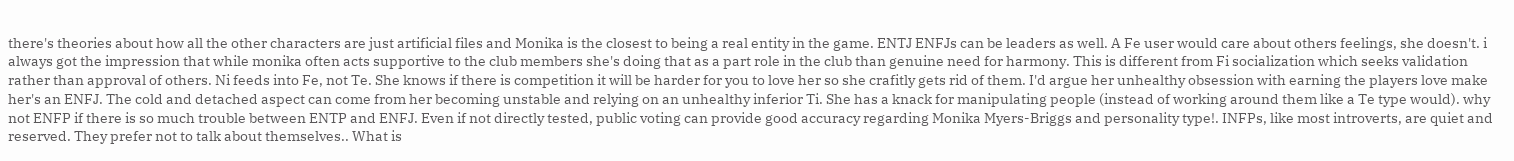there's theories about how all the other characters are just artificial files and Monika is the closest to being a real entity in the game. ENTJ ENFJs can be leaders as well. A Fe user would care about others feelings, she doesn't. i always got the impression that while monika often acts supportive to the club members she's doing that as a part role in the club than genuine need for harmony. This is different from Fi socialization which seeks validation rather than approval of others. Ni feeds into Fe, not Te. She knows if there is competition it will be harder for you to love her so she crafitly gets rid of them. I'd argue her unhealthy obsession with earning the players love make her's an ENFJ. The cold and detached aspect can come from her becoming unstable and relying on an unhealthy inferior Ti. She has a knack for manipulating people (instead of working around them like a Te type would). why not ENFP if there is so much trouble between ENTP and ENFJ. Even if not directly tested, public voting can provide good accuracy regarding Monika Myers-Briggs and personality type!. INFPs, like most introverts, are quiet and reserved. They prefer not to talk about themselves.. What is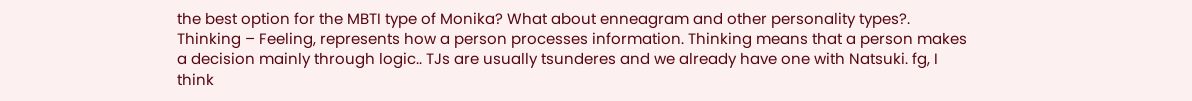the best option for the MBTI type of Monika? What about enneagram and other personality types?. Thinking – Feeling, represents how a person processes information. Thinking means that a person makes a decision mainly through logic.. TJs are usually tsunderes and we already have one with Natsuki. fg, I think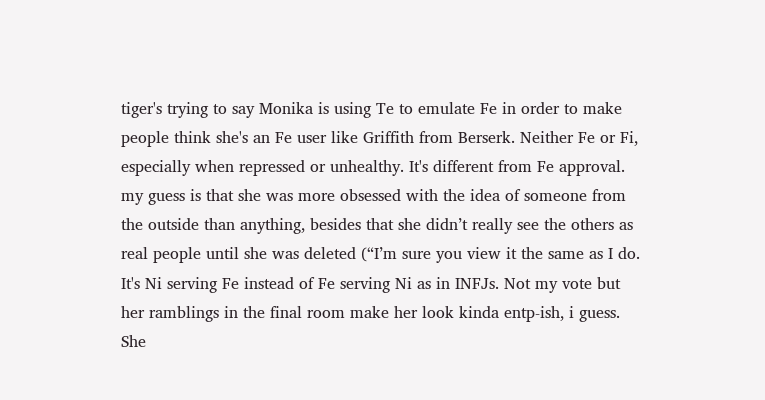tiger's trying to say Monika is using Te to emulate Fe in order to make people think she's an Fe user like Griffith from Berserk. Neither Fe or Fi, especially when repressed or unhealthy. It's different from Fe approval. my guess is that she was more obsessed with the idea of someone from the outside than anything, besides that she didn’t really see the others as real people until she was deleted (“I’m sure you view it the same as I do. It's Ni serving Fe instead of Fe serving Ni as in INFJs. Not my vote but her ramblings in the final room make her look kinda entp-ish, i guess. She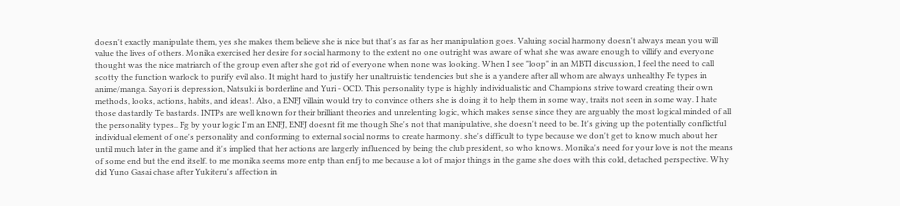doesn't exactly manipulate them, yes she makes them believe she is nice but that's as far as her manipulation goes. Valuing social harmony doesn't always mean you will value the lives of others. Monika exercised her desire for social harmony to the extent no one outright was aware of what she was aware enough to villify and everyone thought was the nice matriarch of the group even after she got rid of everyone when none was looking. When I see "loop" in an MBTI discussion, I feel the need to call scotty the function warlock to purify evil also. It might hard to justify her unaltruistic tendencies but she is a yandere after all whom are always unhealthy Fe types in anime/manga. Sayori is depression, Natsuki is borderline and Yuri - OCD. This personality type is highly individualistic and Champions strive toward creating their own methods, looks, actions, habits, and ideas!. Also, a ENFJ villain would try to convince others she is doing it to help them in some way, traits not seen in some way. I hate those dastardly Te bastards. INTPs are well known for their brilliant theories and unrelenting logic, which makes sense since they are arguably the most logical minded of all the personality types.. Fg by your logic I'm an ENFJ, ENFJ doesnt fit me though She's not that manipulative, she doesn't need to be. It's giving up the potentially conflictful individual element of one's personality and conforming to external social norms to create harmony. she's difficult to type because we don't get to know much about her until much later in the game and it's implied that her actions are largerly influenced by being the club president, so who knows. Monika's need for your love is not the means of some end but the end itself. to me monika seems more entp than enfj to me because a lot of major things in the game she does with this cold, detached perspective. Why did Yuno Gasai chase after Yukiteru's affection in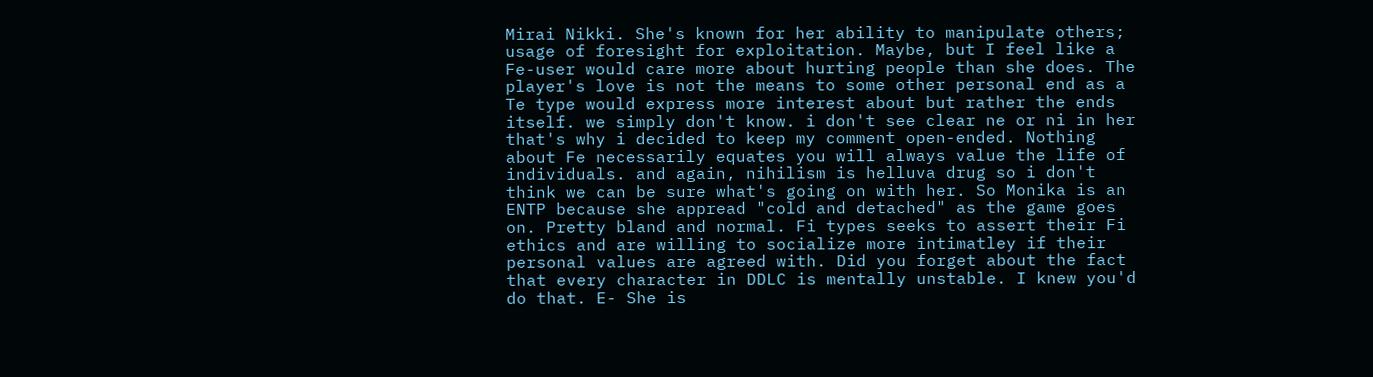Mirai Nikki. She's known for her ability to manipulate others; usage of foresight for exploitation. Maybe, but I feel like a Fe-user would care more about hurting people than she does. The player's love is not the means to some other personal end as a Te type would express more interest about but rather the ends itself. we simply don't know. i don't see clear ne or ni in her that's why i decided to keep my comment open-ended. Nothing about Fe necessarily equates you will always value the life of individuals. and again, nihilism is helluva drug so i don't think we can be sure what's going on with her. So Monika is an ENTP because she appread "cold and detached" as the game goes on. Pretty bland and normal. Fi types seeks to assert their Fi ethics and are willing to socialize more intimatley if their personal values are agreed with. Did you forget about the fact that every character in DDLC is mentally unstable. I knew you'd do that. E- She is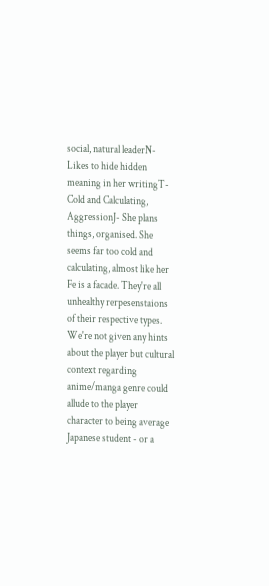social, natural leaderN- Likes to hide hidden meaning in her writingT- Cold and Calculating, AggressionJ- She plans things, organised. She seems far too cold and calculating, almost like her Fe is a facade. They're all unhealthy rerpesenstaions of their respective types. We're not given any hints about the player but cultural context regarding anime/manga genre could allude to the player character to being average Japanese student - or a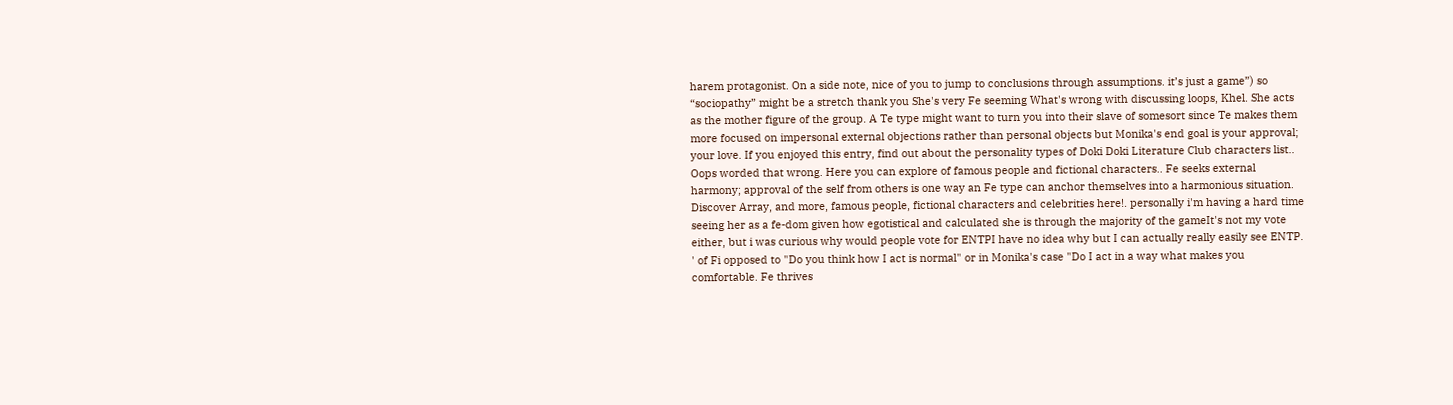harem protagonist. On a side note, nice of you to jump to conclusions through assumptions. it’s just a game”) so “sociopathy” might be a stretch thank you She's very Fe seeming What's wrong with discussing loops, Khel. She acts as the mother figure of the group. A Te type might want to turn you into their slave of somesort since Te makes them more focused on impersonal external objections rather than personal objects but Monika's end goal is your approval; your love. If you enjoyed this entry, find out about the personality types of Doki Doki Literature Club characters list.. Oops worded that wrong. Here you can explore of famous people and fictional characters.. Fe seeks external harmony; approval of the self from others is one way an Fe type can anchor themselves into a harmonious situation. Discover Array, and more, famous people, fictional characters and celebrities here!. personally i'm having a hard time seeing her as a fe-dom given how egotistical and calculated she is through the majority of the gameIt's not my vote either, but i was curious why would people vote for ENTPI have no idea why but I can actually really easily see ENTP. ' of Fi opposed to "Do you think how I act is normal" or in Monika's case "Do I act in a way what makes you comfortable. Fe thrives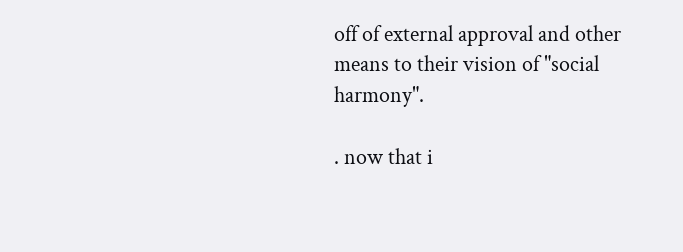off of external approval and other means to their vision of "social harmony".

. now that i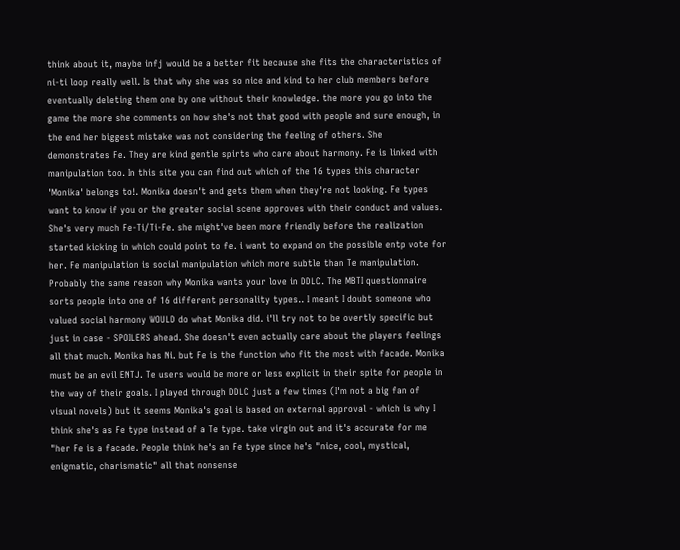think about it, maybe infj would be a better fit because she fits the characteristics of ni-ti loop really well. Is that why she was so nice and kind to her club members before eventually deleting them one by one without their knowledge. the more you go into the game the more she comments on how she's not that good with people and sure enough, in the end her biggest mistake was not considering the feeling of others. She demonstrates Fe. They are kind gentle spirts who care about harmony. Fe is linked with manipulation too. In this site you can find out which of the 16 types this character 'Monika' belongs to!. Monika doesn't and gets them when they're not looking. Fe types want to know if you or the greater social scene approves with their conduct and values. She's very much Fe-Ti/Ti-Fe. she might've been more friendly before the realization started kicking in which could point to fe. i want to expand on the possible entp vote for her. Fe manipulation is social manipulation which more subtle than Te manipulation. Probably the same reason why Monika wants your love in DDLC. The MBTI questionnaire sorts people into one of 16 different personality types.. I meant I doubt someone who valued social harmony WOULD do what Monika did. i'll try not to be overtly specific but just in case - SPOILERS ahead. She doesn't even actually care about the players feelings all that much. Monika has Ni. but Fe is the function who fit the most with facade. Monika must be an evil ENTJ. Te users would be more or less explicit in their spite for people in the way of their goals. I played through DDLC just a few times (I'm not a big fan of visual novels) but it seems Monika's goal is based on external approval - which is why I think she's as Fe type instead of a Te type. take virgin out and it's accurate for me "her Fe is a facade. People think he's an Fe type since he's "nice, cool, mystical, enigmatic, charismatic" all that nonsense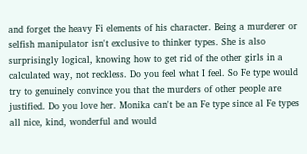and forget the heavy Fi elements of his character. Being a murderer or selfish manipulator isn't exclusive to thinker types. She is also surprisingly logical, knowing how to get rid of the other girls in a calculated way, not reckless. Do you feel what I feel. So Fe type would try to genuinely convince you that the murders of other people are justified. Do you love her. Monika can't be an Fe type since al Fe types all nice, kind, wonderful and would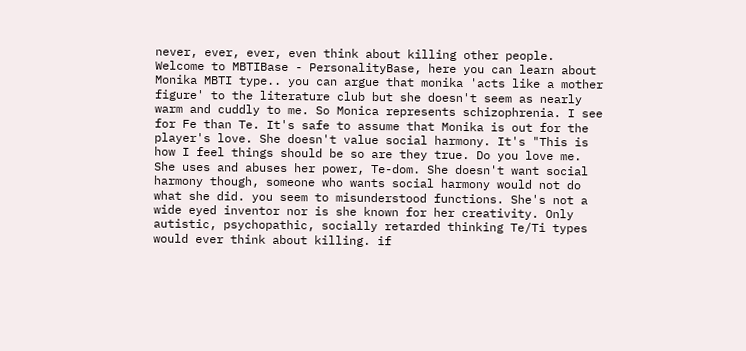never, ever, ever, even think about killing other people. Welcome to MBTIBase - PersonalityBase, here you can learn about Monika MBTI type.. you can argue that monika 'acts like a mother figure' to the literature club but she doesn't seem as nearly warm and cuddly to me. So Monica represents schizophrenia. I see for Fe than Te. It's safe to assume that Monika is out for the player's love. She doesn't value social harmony. It's "This is how I feel things should be so are they true. Do you love me. She uses and abuses her power, Te-dom. She doesn't want social harmony though, someone who wants social harmony would not do what she did. you seem to misunderstood functions. She's not a wide eyed inventor nor is she known for her creativity. Only autistic, psychopathic, socially retarded thinking Te/Ti types would ever think about killing. if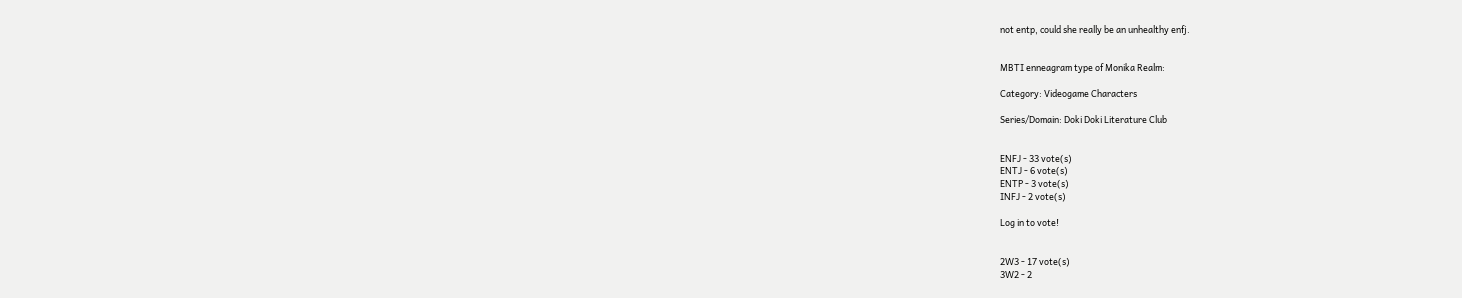not entp, could she really be an unhealthy enfj.


MBTI enneagram type of Monika Realm:

Category: Videogame Characters

Series/Domain: Doki Doki Literature Club


ENFJ - 33 vote(s)
ENTJ - 6 vote(s)
ENTP - 3 vote(s)
INFJ - 2 vote(s)

Log in to vote!


2W3 - 17 vote(s)
3W2 - 2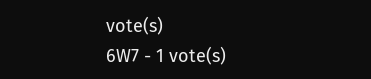vote(s)
6W7 - 1 vote(s)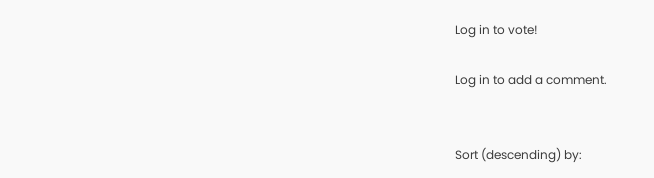Log in to vote!

Log in to add a comment.


Sort (descending) by: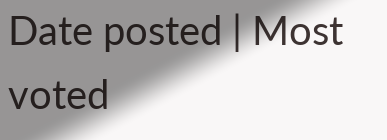Date posted | Most voted